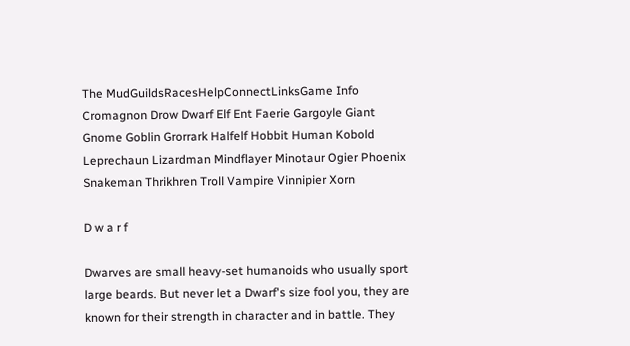The MudGuildsRacesHelpConnectLinksGame Info
Cromagnon Drow Dwarf Elf Ent Faerie Gargoyle Giant Gnome Goblin Grorrark Halfelf Hobbit Human Kobold Leprechaun Lizardman Mindflayer Minotaur Ogier Phoenix Snakeman Thrikhren Troll Vampire Vinnipier Xorn

D w a r f

Dwarves are small heavy-set humanoids who usually sport large beards. But never let a Dwarf's size fool you, they are known for their strength in character and in battle. They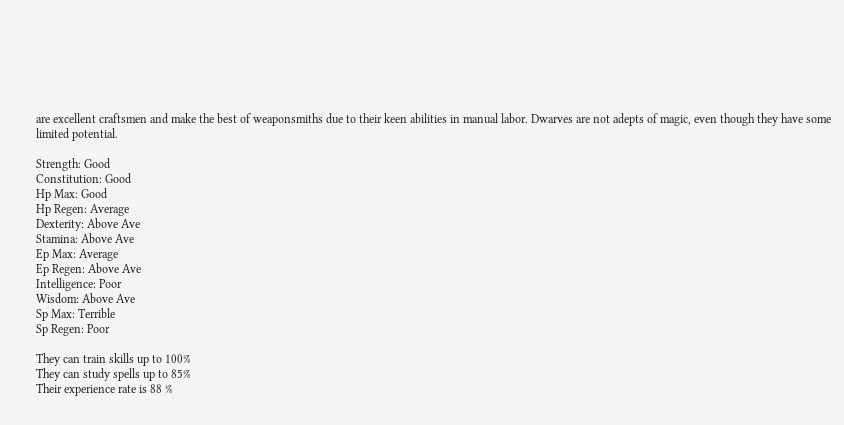are excellent craftsmen and make the best of weaponsmiths due to their keen abilities in manual labor. Dwarves are not adepts of magic, even though they have some limited potential.

Strength: Good
Constitution: Good
Hp Max: Good
Hp Regen: Average
Dexterity: Above Ave
Stamina: Above Ave
Ep Max: Average
Ep Regen: Above Ave
Intelligence: Poor
Wisdom: Above Ave
Sp Max: Terrible
Sp Regen: Poor

They can train skills up to 100%
They can study spells up to 85%
Their experience rate is 88 %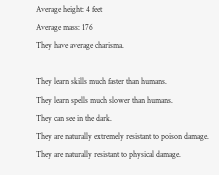Average height: 4 feet
Average mass: 176
They have average charisma.

They learn skills much faster than humans.
They learn spells much slower than humans.
They can see in the dark.
They are naturally extremely resistant to poison damage.
They are naturally resistant to physical damage.